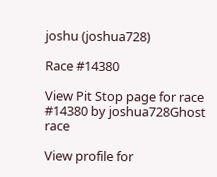joshu (joshua728)

Race #14380

View Pit Stop page for race #14380 by joshua728Ghost race

View profile for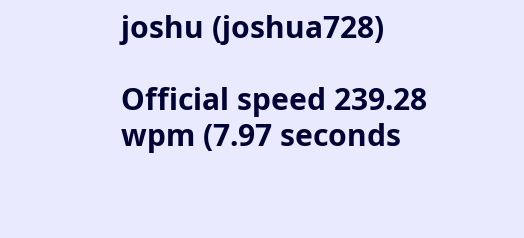joshu (joshua728)

Official speed 239.28 wpm (7.97 seconds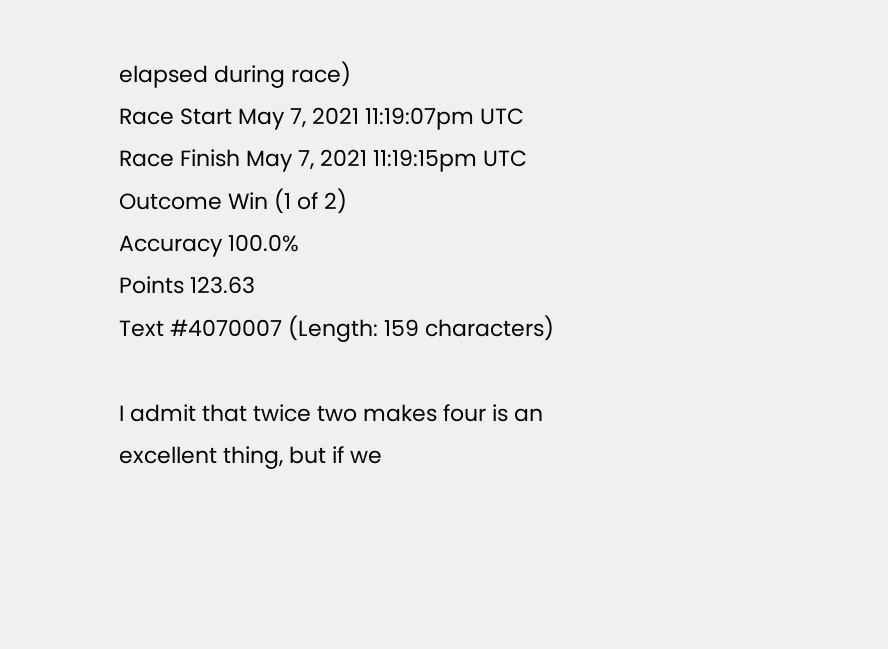elapsed during race)
Race Start May 7, 2021 11:19:07pm UTC
Race Finish May 7, 2021 11:19:15pm UTC
Outcome Win (1 of 2)
Accuracy 100.0%
Points 123.63
Text #4070007 (Length: 159 characters)

I admit that twice two makes four is an excellent thing, but if we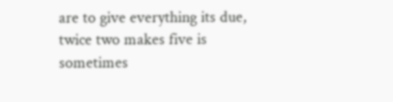are to give everything its due, twice two makes five is sometimes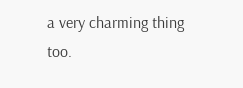a very charming thing too.